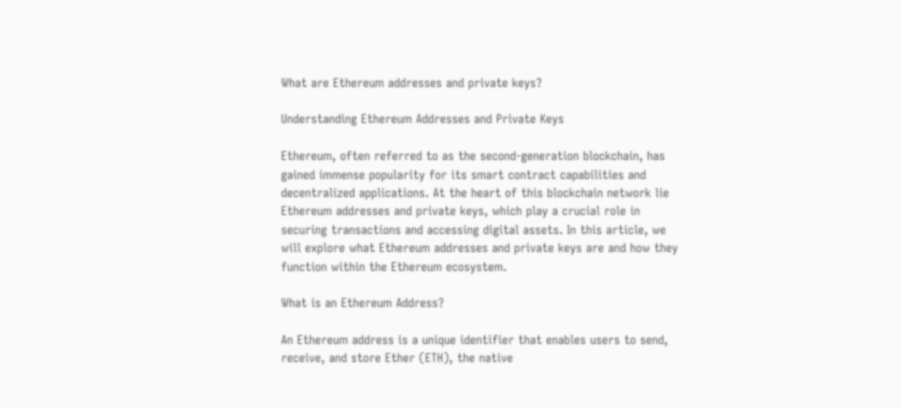What are Ethereum addresses and private keys?

Understanding Ethereum Addresses and Private Keys

Ethereum, often referred to as the second-generation blockchain, has gained immense popularity for its smart contract capabilities and decentralized applications. At the heart of this blockchain network lie Ethereum addresses and private keys, which play a crucial role in securing transactions and accessing digital assets. In this article, we will explore what Ethereum addresses and private keys are and how they function within the Ethereum ecosystem.

What is an Ethereum Address?

An Ethereum address is a unique identifier that enables users to send, receive, and store Ether (ETH), the native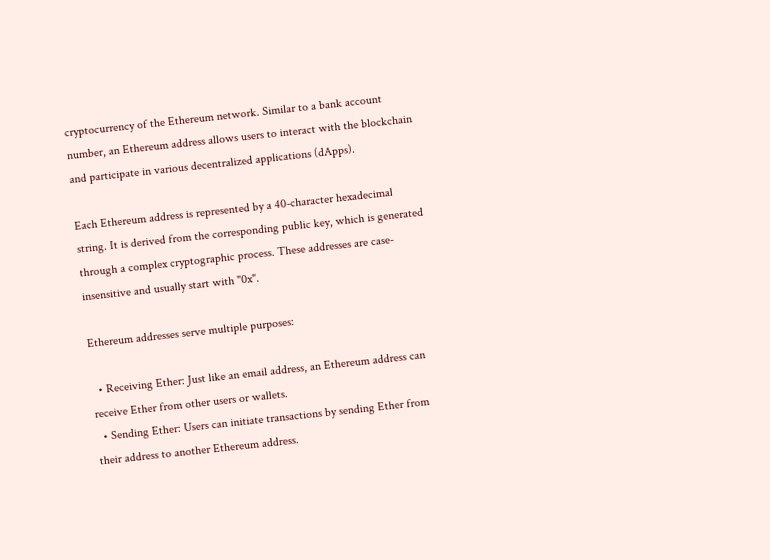cryptocurrency of the Ethereum network. Similar to a bank account number, an Ethereum address allows users to interact with the blockchain and participate in various decentralized applications (dApps).

Each Ethereum address is represented by a 40-character hexadecimal string. It is derived from the corresponding public key, which is generated through a complex cryptographic process. These addresses are case-insensitive and usually start with "0x".

Ethereum addresses serve multiple purposes:

  • Receiving Ether: Just like an email address, an Ethereum address can receive Ether from other users or wallets.
  • Sending Ether: Users can initiate transactions by sending Ether from their address to another Ethereum address.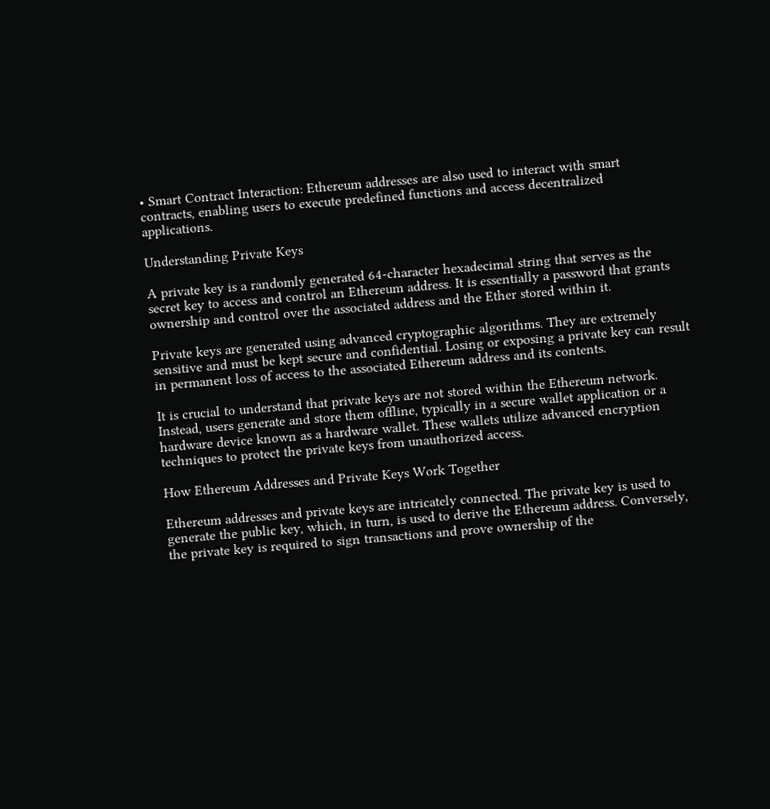• Smart Contract Interaction: Ethereum addresses are also used to interact with smart contracts, enabling users to execute predefined functions and access decentralized applications.

Understanding Private Keys

A private key is a randomly generated 64-character hexadecimal string that serves as the secret key to access and control an Ethereum address. It is essentially a password that grants ownership and control over the associated address and the Ether stored within it.

Private keys are generated using advanced cryptographic algorithms. They are extremely sensitive and must be kept secure and confidential. Losing or exposing a private key can result in permanent loss of access to the associated Ethereum address and its contents.

It is crucial to understand that private keys are not stored within the Ethereum network. Instead, users generate and store them offline, typically in a secure wallet application or a hardware device known as a hardware wallet. These wallets utilize advanced encryption techniques to protect the private keys from unauthorized access.

How Ethereum Addresses and Private Keys Work Together

Ethereum addresses and private keys are intricately connected. The private key is used to generate the public key, which, in turn, is used to derive the Ethereum address. Conversely, the private key is required to sign transactions and prove ownership of the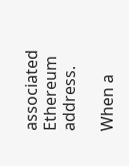associated Ethereum address.

When a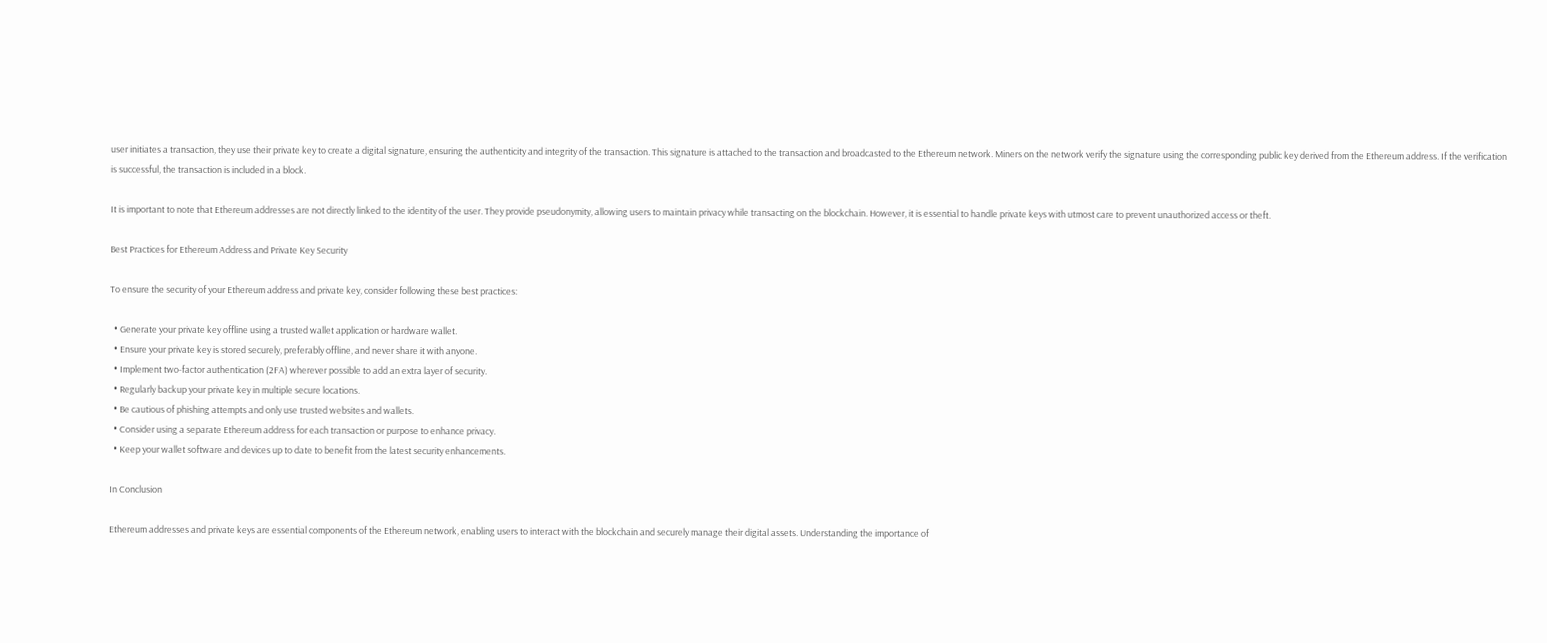user initiates a transaction, they use their private key to create a digital signature, ensuring the authenticity and integrity of the transaction. This signature is attached to the transaction and broadcasted to the Ethereum network. Miners on the network verify the signature using the corresponding public key derived from the Ethereum address. If the verification is successful, the transaction is included in a block.

It is important to note that Ethereum addresses are not directly linked to the identity of the user. They provide pseudonymity, allowing users to maintain privacy while transacting on the blockchain. However, it is essential to handle private keys with utmost care to prevent unauthorized access or theft.

Best Practices for Ethereum Address and Private Key Security

To ensure the security of your Ethereum address and private key, consider following these best practices:

  • Generate your private key offline using a trusted wallet application or hardware wallet.
  • Ensure your private key is stored securely, preferably offline, and never share it with anyone.
  • Implement two-factor authentication (2FA) wherever possible to add an extra layer of security.
  • Regularly backup your private key in multiple secure locations.
  • Be cautious of phishing attempts and only use trusted websites and wallets.
  • Consider using a separate Ethereum address for each transaction or purpose to enhance privacy.
  • Keep your wallet software and devices up to date to benefit from the latest security enhancements.

In Conclusion

Ethereum addresses and private keys are essential components of the Ethereum network, enabling users to interact with the blockchain and securely manage their digital assets. Understanding the importance of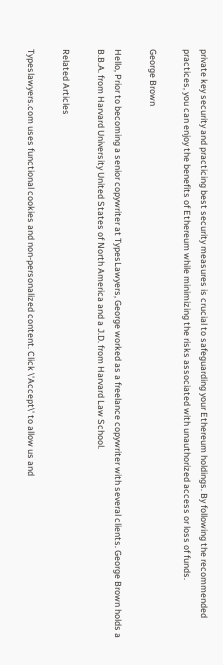private key security and practicing best security measures is crucial to safeguarding your Ethereum holdings. By following the recommended practices, you can enjoy the benefits of Ethereum while minimizing the risks associated with unauthorized access or loss of funds.

George Brown

Hello, Prior to becoming a senior copywriter at TypesLawyers, George worked as a freelance copywriter with several clients. George Brown holds a B.B.A. from Harvard University United States of North America and a J.D. from Harvard Law School.

Related Articles

Typeslawyers.com uses functional cookies and non-personalized content. Click \'Accept\' to allow us and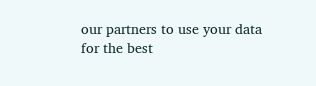our partners to use your data for the best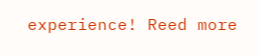experience! Reed more